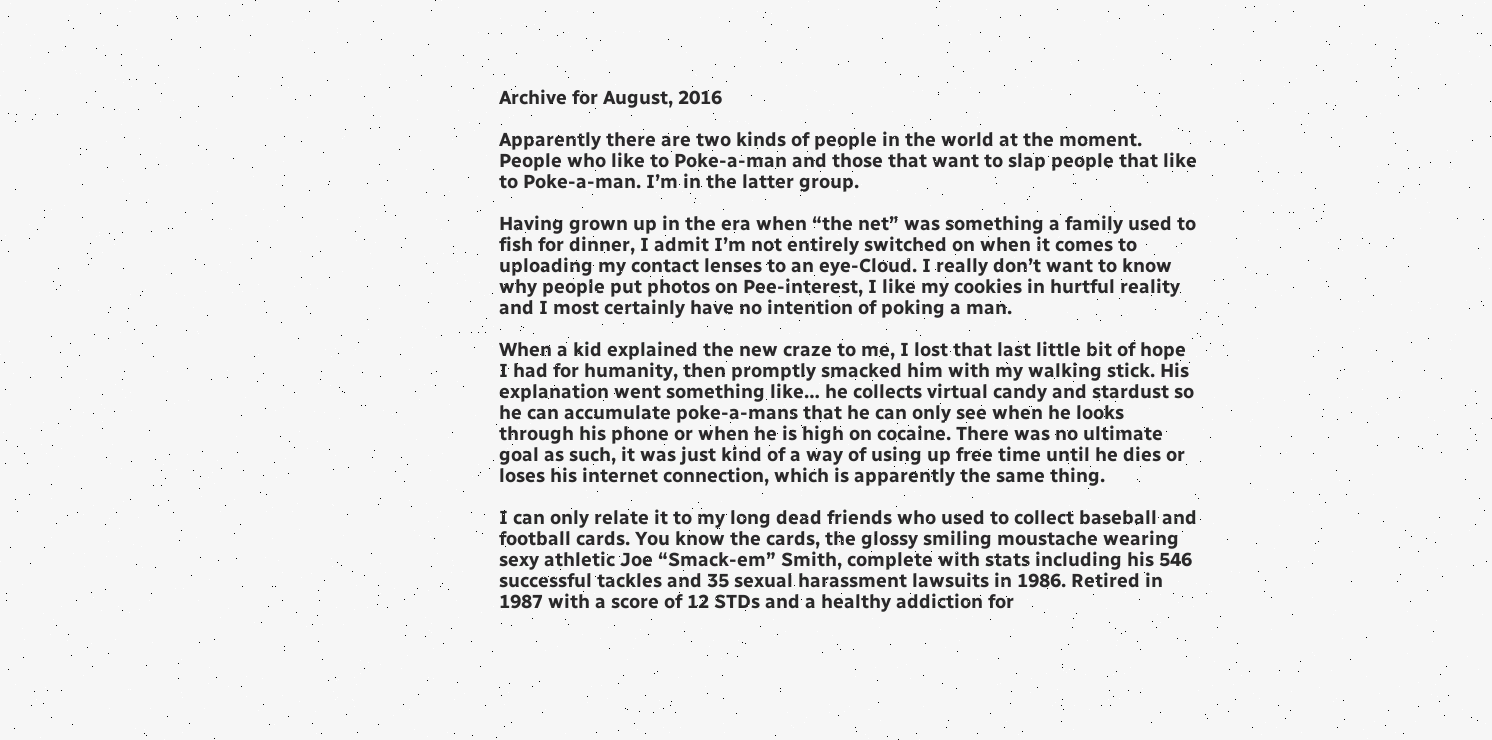Archive for August, 2016

Apparently there are two kinds of people in the world at the moment. People who like to Poke-a-man and those that want to slap people that like to Poke-a-man. I’m in the latter group.

Having grown up in the era when “the net” was something a family used to fish for dinner, I admit I’m not entirely switched on when it comes to uploading my contact lenses to an eye-Cloud. I really don’t want to know why people put photos on Pee-interest, I like my cookies in hurtful reality and I most certainly have no intention of poking a man.

When a kid explained the new craze to me, I lost that last little bit of hope I had for humanity, then promptly smacked him with my walking stick. His explanation went something like… he collects virtual candy and stardust so he can accumulate poke-a-mans that he can only see when he looks through his phone or when he is high on cocaine. There was no ultimate goal as such, it was just kind of a way of using up free time until he dies or loses his internet connection, which is apparently the same thing.

I can only relate it to my long dead friends who used to collect baseball and football cards. You know the cards, the glossy smiling moustache wearing sexy athletic Joe “Smack-em” Smith, complete with stats including his 546 successful tackles and 35 sexual harassment lawsuits in 1986. Retired in 1987 with a score of 12 STDs and a healthy addiction for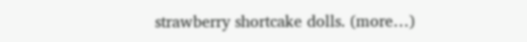strawberry shortcake dolls. (more…)